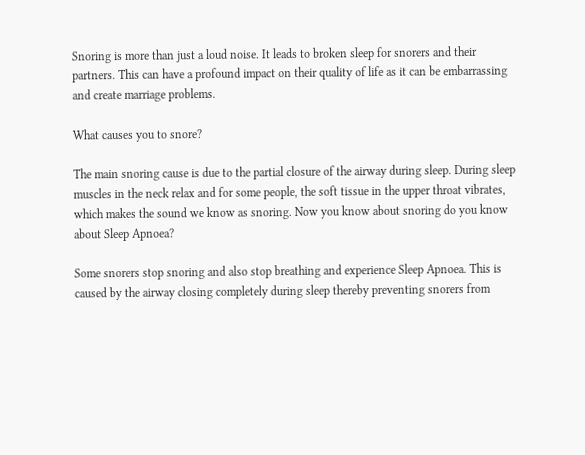Snoring is more than just a loud noise. It leads to broken sleep for snorers and their partners. This can have a profound impact on their quality of life as it can be embarrassing and create marriage problems.

What causes you to snore?

The main snoring cause is due to the partial closure of the airway during sleep. During sleep muscles in the neck relax and for some people, the soft tissue in the upper throat vibrates, which makes the sound we know as snoring. Now you know about snoring do you know about Sleep Apnoea?

Some snorers stop snoring and also stop breathing and experience Sleep Apnoea. This is caused by the airway closing completely during sleep thereby preventing snorers from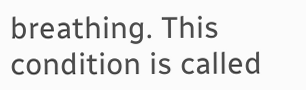breathing. This condition is called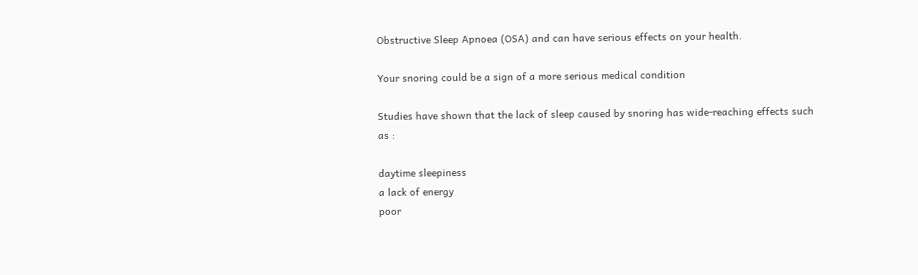Obstructive Sleep Apnoea (OSA) and can have serious effects on your health.

Your snoring could be a sign of a more serious medical condition

Studies have shown that the lack of sleep caused by snoring has wide-reaching effects such as :

daytime sleepiness
a lack of energy
poor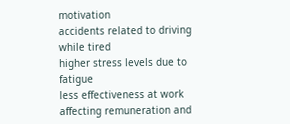motivation
accidents related to driving while tired
higher stress levels due to fatigue
less effectiveness at work affecting remuneration and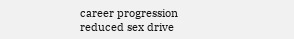career progression
reduced sex drive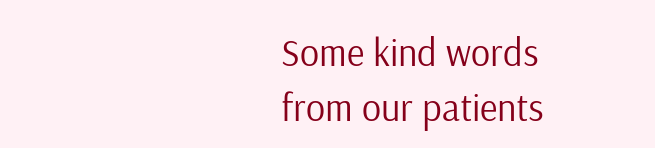Some kind words from our patients